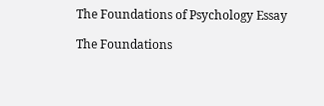The Foundations of Psychology Essay

The Foundations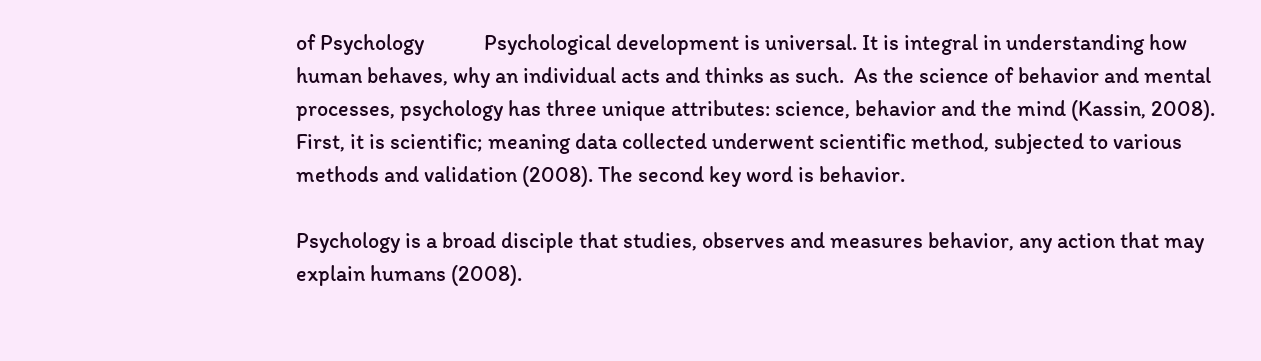of Psychology            Psychological development is universal. It is integral in understanding how human behaves, why an individual acts and thinks as such.  As the science of behavior and mental processes, psychology has three unique attributes: science, behavior and the mind (Kassin, 2008). First, it is scientific; meaning data collected underwent scientific method, subjected to various methods and validation (2008). The second key word is behavior.

Psychology is a broad disciple that studies, observes and measures behavior, any action that may explain humans (2008).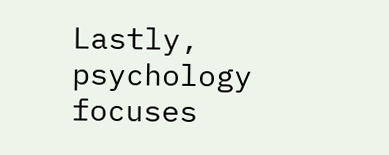Lastly, psychology focuses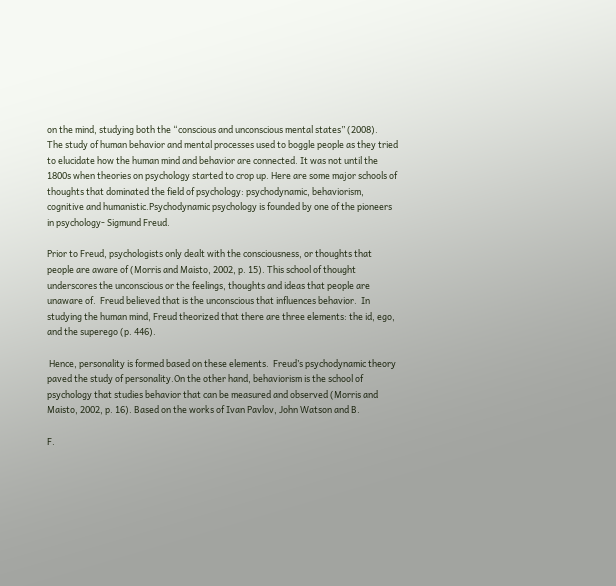on the mind, studying both the “conscious and unconscious mental states” (2008).   The study of human behavior and mental processes used to boggle people as they tried to elucidate how the human mind and behavior are connected. It was not until the 1800s when theories on psychology started to crop up. Here are some major schools of thoughts that dominated the field of psychology: psychodynamic, behaviorism, cognitive and humanistic.Psychodynamic psychology is founded by one of the pioneers in psychology- Sigmund Freud.

Prior to Freud, psychologists only dealt with the consciousness, or thoughts that people are aware of (Morris and Maisto, 2002, p. 15). This school of thought underscores the unconscious or the feelings, thoughts and ideas that people are unaware of.  Freud believed that is the unconscious that influences behavior.  In studying the human mind, Freud theorized that there are three elements: the id, ego, and the superego (p. 446).

 Hence, personality is formed based on these elements.  Freud’s psychodynamic theory paved the study of personality.On the other hand, behaviorism is the school of psychology that studies behavior that can be measured and observed (Morris and Maisto, 2002, p. 16). Based on the works of Ivan Pavlov, John Watson and B.

F.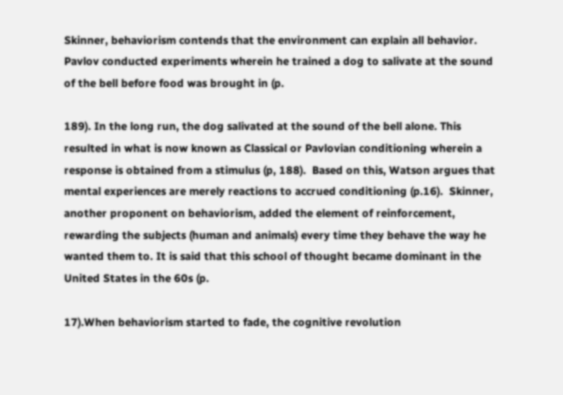Skinner, behaviorism contends that the environment can explain all behavior. Pavlov conducted experiments wherein he trained a dog to salivate at the sound of the bell before food was brought in (p.

189). In the long run, the dog salivated at the sound of the bell alone. This resulted in what is now known as Classical or Pavlovian conditioning wherein a response is obtained from a stimulus (p, 188).  Based on this, Watson argues that mental experiences are merely reactions to accrued conditioning (p.16).  Skinner, another proponent on behaviorism, added the element of reinforcement, rewarding the subjects (human and animals) every time they behave the way he wanted them to. It is said that this school of thought became dominant in the United States in the 60s (p.

17).When behaviorism started to fade, the cognitive revolution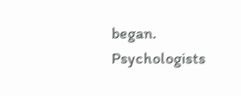began. Psychologists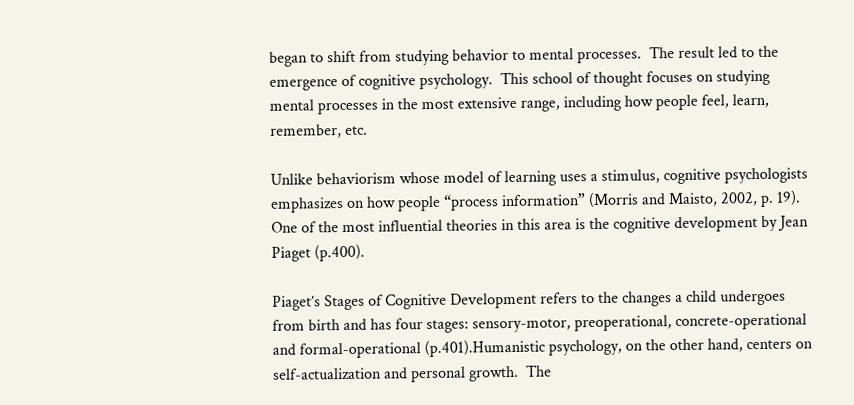began to shift from studying behavior to mental processes.  The result led to the emergence of cognitive psychology.  This school of thought focuses on studying mental processes in the most extensive range, including how people feel, learn, remember, etc.

Unlike behaviorism whose model of learning uses a stimulus, cognitive psychologists emphasizes on how people “process information” (Morris and Maisto, 2002, p. 19).  One of the most influential theories in this area is the cognitive development by Jean Piaget (p.400).

Piaget’s Stages of Cognitive Development refers to the changes a child undergoes from birth and has four stages: sensory-motor, preoperational, concrete-operational and formal-operational (p.401).Humanistic psychology, on the other hand, centers on self-actualization and personal growth.  The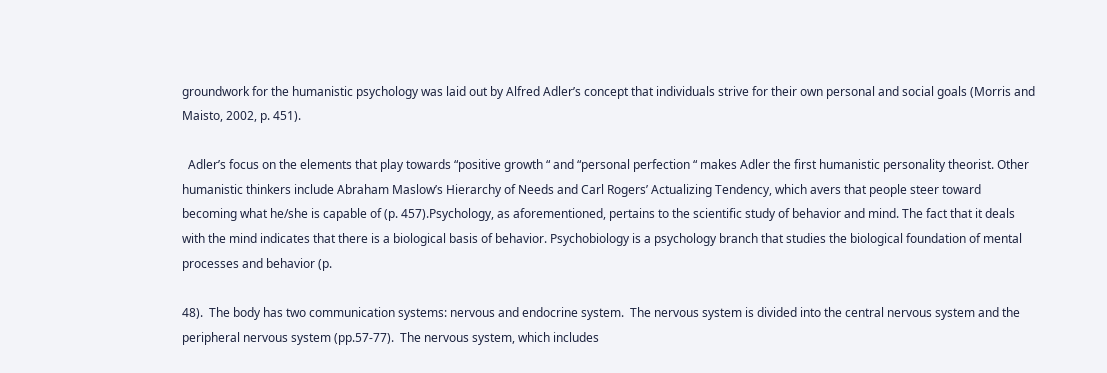groundwork for the humanistic psychology was laid out by Alfred Adler’s concept that individuals strive for their own personal and social goals (Morris and Maisto, 2002, p. 451).

  Adler’s focus on the elements that play towards “positive growth “ and “personal perfection “ makes Adler the first humanistic personality theorist. Other humanistic thinkers include Abraham Maslow’s Hierarchy of Needs and Carl Rogers’ Actualizing Tendency, which avers that people steer toward becoming what he/she is capable of (p. 457).Psychology, as aforementioned, pertains to the scientific study of behavior and mind. The fact that it deals with the mind indicates that there is a biological basis of behavior. Psychobiology is a psychology branch that studies the biological foundation of mental processes and behavior (p.

48).  The body has two communication systems: nervous and endocrine system.  The nervous system is divided into the central nervous system and the peripheral nervous system (pp.57-77).  The nervous system, which includes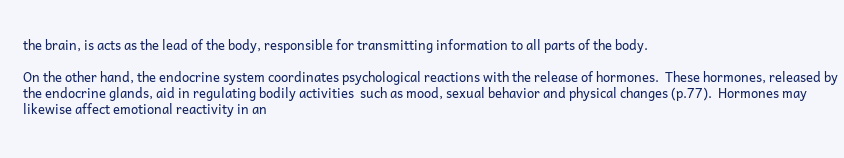the brain, is acts as the lead of the body, responsible for transmitting information to all parts of the body.

On the other hand, the endocrine system coordinates psychological reactions with the release of hormones.  These hormones, released by the endocrine glands, aid in regulating bodily activities  such as mood, sexual behavior and physical changes (p.77).  Hormones may likewise affect emotional reactivity in an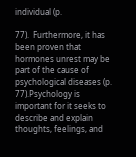individual (p.

77).  Furthermore, it has been proven that hormones unrest may be part of the cause of psychological diseases (p. 77).Psychology is important for it seeks to describe and explain thoughts, feelings, and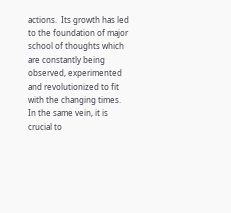actions.  Its growth has led to the foundation of major school of thoughts which are constantly being observed, experimented and revolutionized to fit with the changing times.  In the same vein, it is crucial to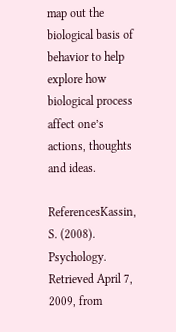map out the biological basis of behavior to help explore how biological process affect one’s actions, thoughts and ideas.

ReferencesKassin, S. (2008). Psychology. Retrieved April 7, 2009, from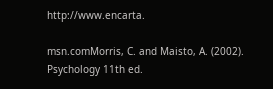http://www.encarta.

msn.comMorris, C. and Maisto, A. (2002). Psychology 11th ed.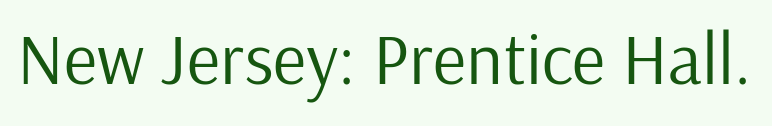New Jersey: Prentice Hall.